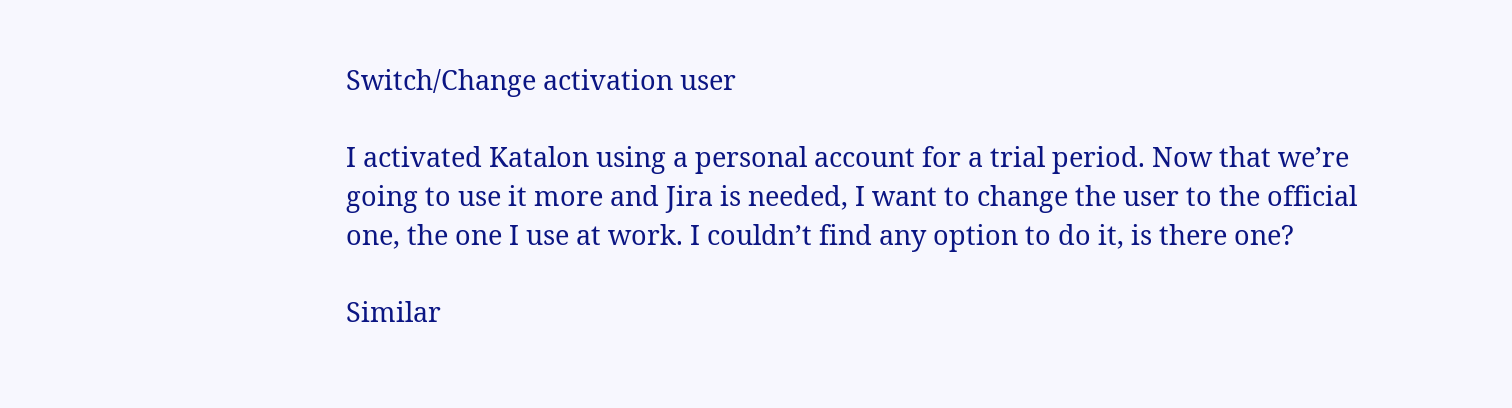Switch/Change activation user

I activated Katalon using a personal account for a trial period. Now that we’re going to use it more and Jira is needed, I want to change the user to the official one, the one I use at work. I couldn’t find any option to do it, is there one?

Similar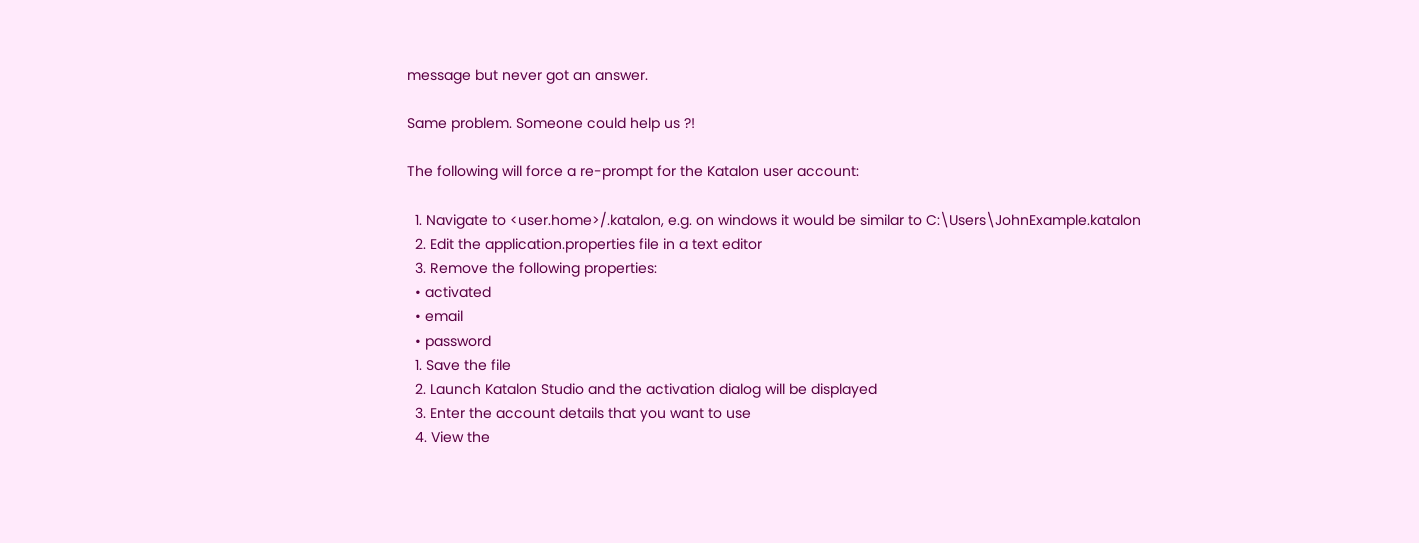message but never got an answer.

Same problem. Someone could help us ?!

The following will force a re-prompt for the Katalon user account:

  1. Navigate to <user.home>/.katalon, e.g. on windows it would be similar to C:\Users\JohnExample.katalon
  2. Edit the application.properties file in a text editor
  3. Remove the following properties:
  • activated
  • email
  • password
  1. Save the file
  2. Launch Katalon Studio and the activation dialog will be displayed
  3. Enter the account details that you want to use
  4. View the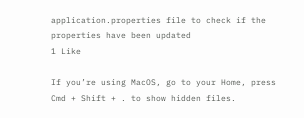application.properties file to check if the properties have been updated
1 Like

If you’re using MacOS, go to your Home, press Cmd + Shift + . to show hidden files.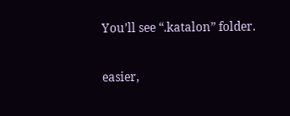You’ll see “.katalon” folder.

easier,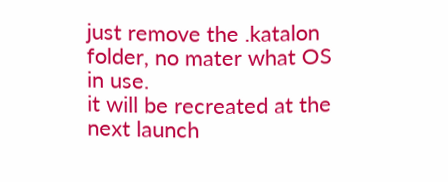just remove the .katalon folder, no mater what OS in use.
it will be recreated at the next launch